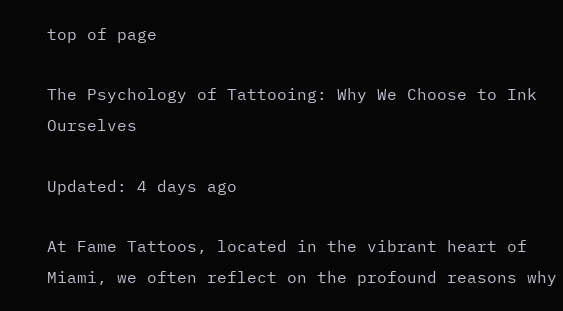top of page

The Psychology of Tattooing: Why We Choose to Ink Ourselves

Updated: 4 days ago

At Fame Tattoos, located in the vibrant heart of Miami, we often reflect on the profound reasons why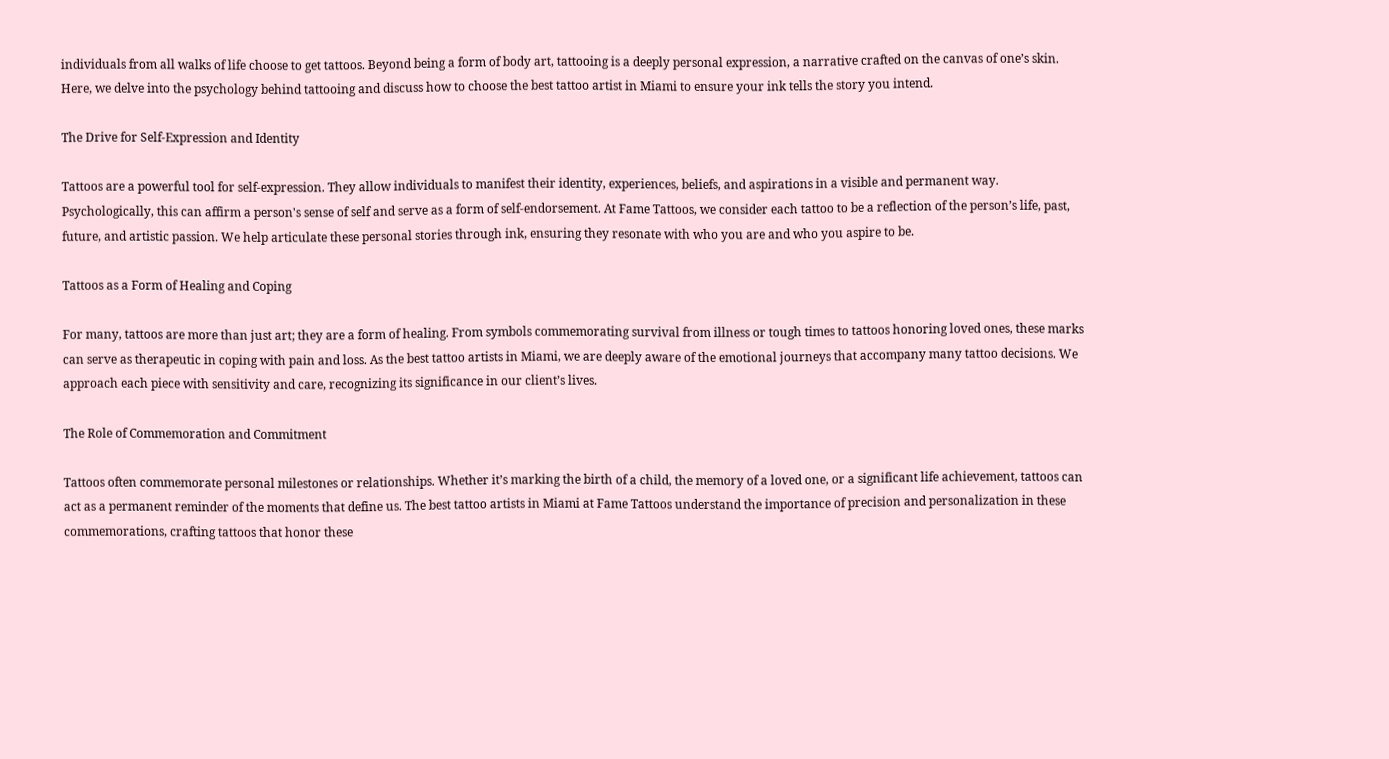individuals from all walks of life choose to get tattoos. Beyond being a form of body art, tattooing is a deeply personal expression, a narrative crafted on the canvas of one’s skin. Here, we delve into the psychology behind tattooing and discuss how to choose the best tattoo artist in Miami to ensure your ink tells the story you intend.

The Drive for Self-Expression and Identity

Tattoos are a powerful tool for self-expression. They allow individuals to manifest their identity, experiences, beliefs, and aspirations in a visible and permanent way. Psychologically, this can affirm a person's sense of self and serve as a form of self-endorsement. At Fame Tattoos, we consider each tattoo to be a reflection of the person’s life, past, future, and artistic passion. We help articulate these personal stories through ink, ensuring they resonate with who you are and who you aspire to be.

Tattoos as a Form of Healing and Coping

For many, tattoos are more than just art; they are a form of healing. From symbols commemorating survival from illness or tough times to tattoos honoring loved ones, these marks can serve as therapeutic in coping with pain and loss. As the best tattoo artists in Miami, we are deeply aware of the emotional journeys that accompany many tattoo decisions. We approach each piece with sensitivity and care, recognizing its significance in our client’s lives.

The Role of Commemoration and Commitment

Tattoos often commemorate personal milestones or relationships. Whether it’s marking the birth of a child, the memory of a loved one, or a significant life achievement, tattoos can act as a permanent reminder of the moments that define us. The best tattoo artists in Miami at Fame Tattoos understand the importance of precision and personalization in these commemorations, crafting tattoos that honor these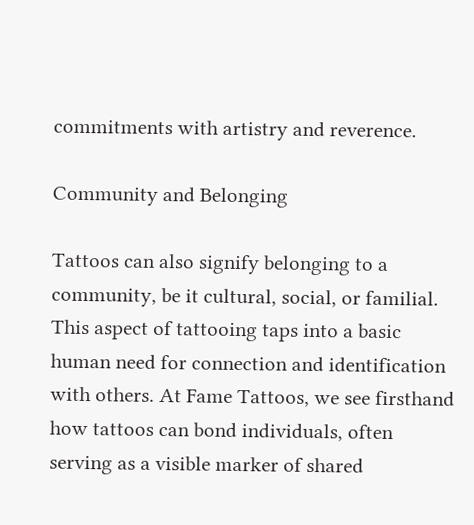commitments with artistry and reverence.

Community and Belonging

Tattoos can also signify belonging to a community, be it cultural, social, or familial. This aspect of tattooing taps into a basic human need for connection and identification with others. At Fame Tattoos, we see firsthand how tattoos can bond individuals, often serving as a visible marker of shared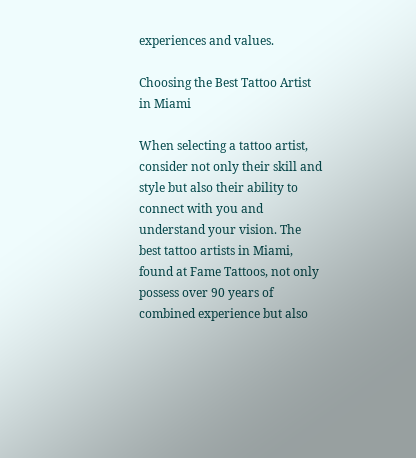experiences and values.

Choosing the Best Tattoo Artist in Miami

When selecting a tattoo artist, consider not only their skill and style but also their ability to connect with you and understand your vision. The best tattoo artists in Miami, found at Fame Tattoos, not only possess over 90 years of combined experience but also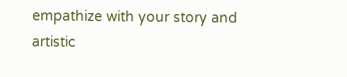empathize with your story and artistic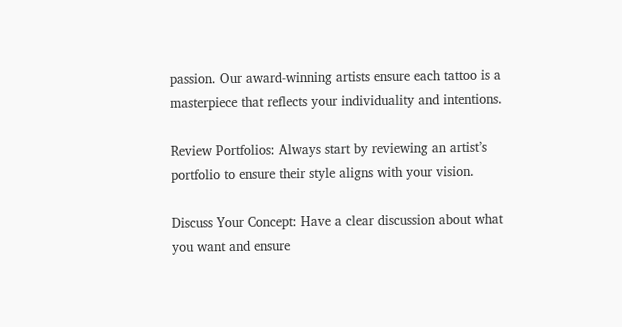passion. Our award-winning artists ensure each tattoo is a masterpiece that reflects your individuality and intentions.

Review Portfolios: Always start by reviewing an artist’s portfolio to ensure their style aligns with your vision.

Discuss Your Concept: Have a clear discussion about what you want and ensure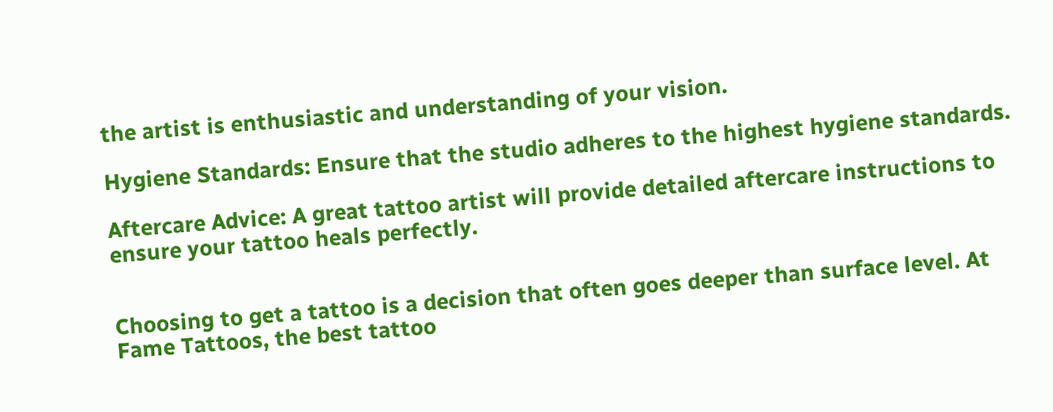the artist is enthusiastic and understanding of your vision.

Hygiene Standards: Ensure that the studio adheres to the highest hygiene standards.

Aftercare Advice: A great tattoo artist will provide detailed aftercare instructions to ensure your tattoo heals perfectly.


Choosing to get a tattoo is a decision that often goes deeper than surface level. At Fame Tattoos, the best tattoo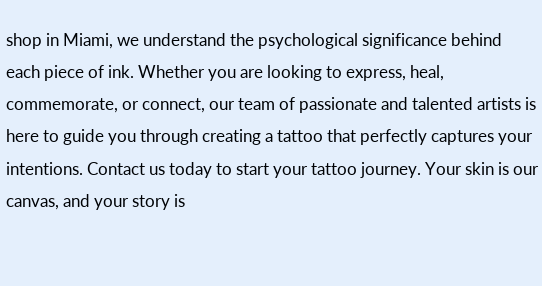shop in Miami, we understand the psychological significance behind each piece of ink. Whether you are looking to express, heal, commemorate, or connect, our team of passionate and talented artists is here to guide you through creating a tattoo that perfectly captures your intentions. Contact us today to start your tattoo journey. Your skin is our canvas, and your story is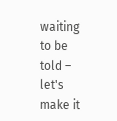waiting to be told – let's make it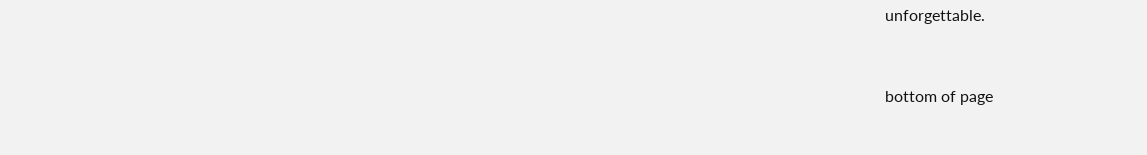unforgettable.


bottom of page